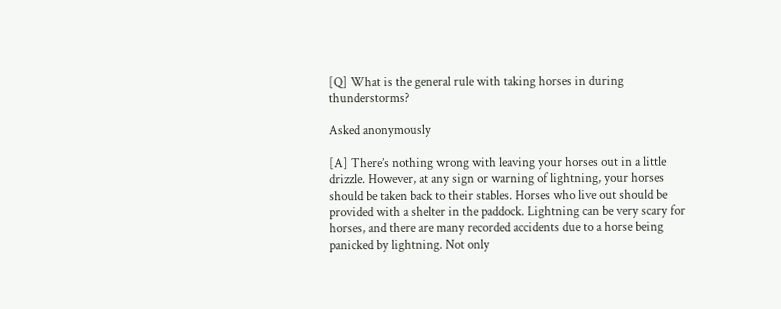[Q] What is the general rule with taking horses in during thunderstorms?

Asked anonymously

[A] There’s nothing wrong with leaving your horses out in a little drizzle. However, at any sign or warning of lightning, your horses should be taken back to their stables. Horses who live out should be provided with a shelter in the paddock. Lightning can be very scary for horses, and there are many recorded accidents due to a horse being panicked by lightning. Not only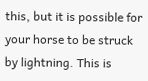this, but it is possible for your horse to be struck by lightning. This is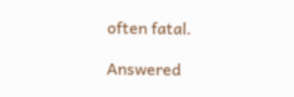often fatal.

Answered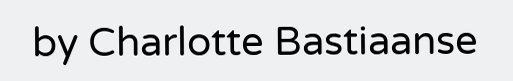by Charlotte Bastiaanse